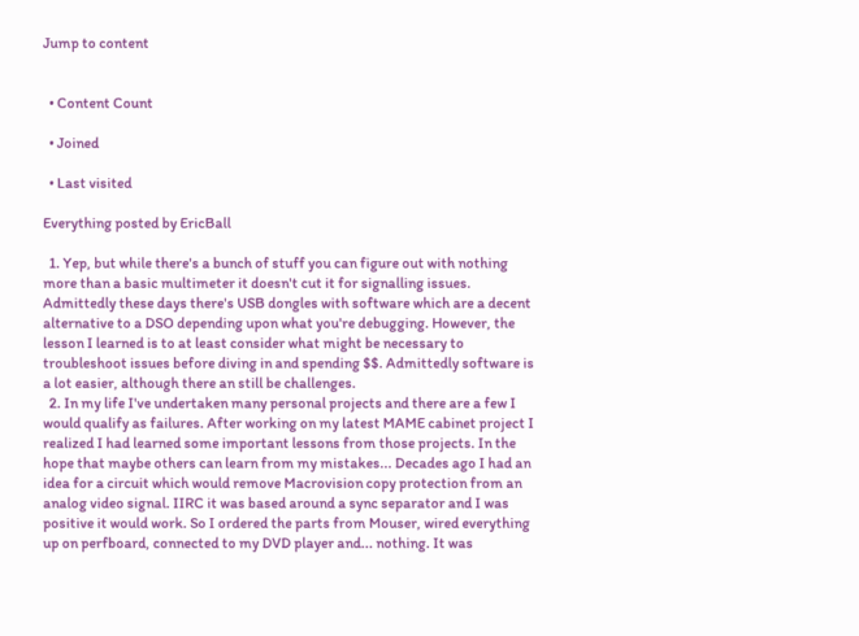Jump to content


  • Content Count

  • Joined

  • Last visited

Everything posted by EricBall

  1. Yep, but while there's a bunch of stuff you can figure out with nothing more than a basic multimeter it doesn't cut it for signalling issues. Admittedly these days there's USB dongles with software which are a decent alternative to a DSO depending upon what you're debugging. However, the lesson I learned is to at least consider what might be necessary to troubleshoot issues before diving in and spending $$. Admittedly software is a lot easier, although there an still be challenges.
  2. In my life I've undertaken many personal projects and there are a few I would qualify as failures. After working on my latest MAME cabinet project I realized I had learned some important lessons from those projects. In the hope that maybe others can learn from my mistakes... Decades ago I had an idea for a circuit which would remove Macrovision copy protection from an analog video signal. IIRC it was based around a sync separator and I was positive it would work. So I ordered the parts from Mouser, wired everything up on perfboard, connected to my DVD player and... nothing. It was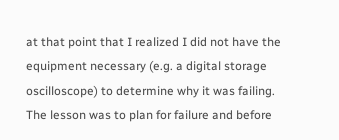at that point that I realized I did not have the equipment necessary (e.g. a digital storage oscilloscope) to determine why it was failing. The lesson was to plan for failure and before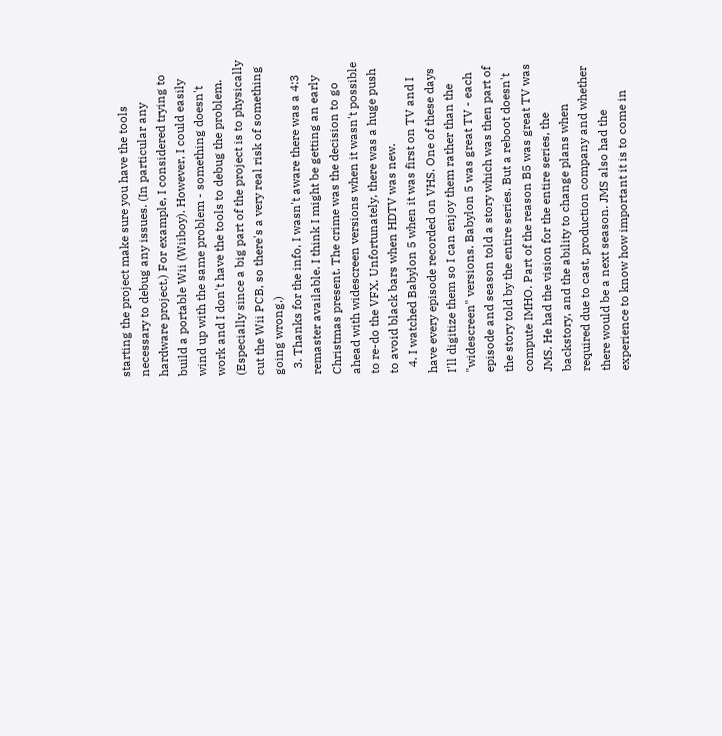starting the project make sure you have the tools necessary to debug any issues. (In particular any hardware project.) For example, I considered trying to build a portable Wii (Wiiboy). However, I could easily wind up with the same problem - something doesn't work and I don't have the tools to debug the problem. (Especially since a big part of the project is to physically cut the Wii PCB, so there's a very real risk of something going wrong.)
  3. Thanks for the info, I wasn't aware there was a 4:3 remaster available. I think I might be getting an early Christmas present. The crime was the decision to go ahead with widescreen versions when it wasn't possible to re-do the VFX. Unfortunately, there was a huge push to avoid black bars when HDTV was new.
  4. I watched Babylon 5 when it was first on TV and I have every episode recorded on VHS. One of these days I'll digitize them so I can enjoy them rather than the "widescreen" versions. Babylon 5 was great TV - each episode and season told a story which was then part of the story told by the entire series. But a reboot doesn't compute IMHO. Part of the reason B5 was great TV was JMS. He had the vision for the entire series, the backstory, and the ability to change plans when required due to cast, production company and whether there would be a next season. JMS also had the experience to know how important it is to come in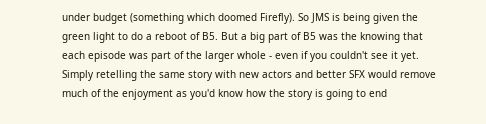under budget (something which doomed Firefly). So JMS is being given the green light to do a reboot of B5. But a big part of B5 was the knowing that each episode was part of the larger whole - even if you couldn't see it yet. Simply retelling the same story with new actors and better SFX would remove much of the enjoyment as you'd know how the story is going to end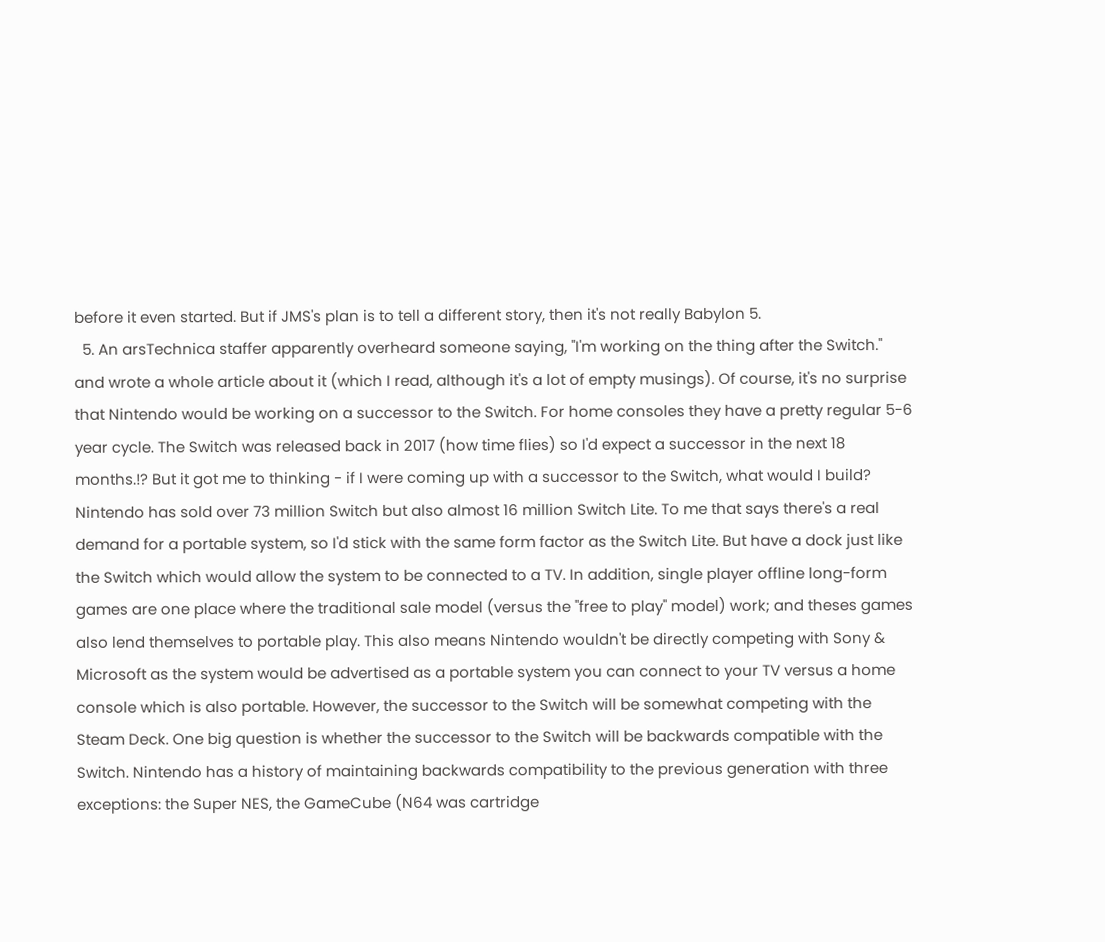before it even started. But if JMS's plan is to tell a different story, then it's not really Babylon 5.
  5. An arsTechnica staffer apparently overheard someone saying, "I'm working on the thing after the Switch." and wrote a whole article about it (which I read, although it's a lot of empty musings). Of course, it's no surprise that Nintendo would be working on a successor to the Switch. For home consoles they have a pretty regular 5-6 year cycle. The Switch was released back in 2017 (how time flies) so I'd expect a successor in the next 18 months.!? But it got me to thinking - if I were coming up with a successor to the Switch, what would I build? Nintendo has sold over 73 million Switch but also almost 16 million Switch Lite. To me that says there's a real demand for a portable system, so I'd stick with the same form factor as the Switch Lite. But have a dock just like the Switch which would allow the system to be connected to a TV. In addition, single player offline long-form games are one place where the traditional sale model (versus the "free to play" model) work; and theses games also lend themselves to portable play. This also means Nintendo wouldn't be directly competing with Sony & Microsoft as the system would be advertised as a portable system you can connect to your TV versus a home console which is also portable. However, the successor to the Switch will be somewhat competing with the Steam Deck. One big question is whether the successor to the Switch will be backwards compatible with the Switch. Nintendo has a history of maintaining backwards compatibility to the previous generation with three exceptions: the Super NES, the GameCube (N64 was cartridge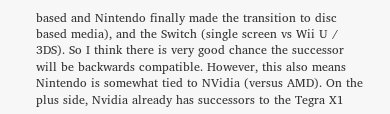based and Nintendo finally made the transition to disc based media), and the Switch (single screen vs Wii U / 3DS). So I think there is very good chance the successor will be backwards compatible. However, this also means Nintendo is somewhat tied to NVidia (versus AMD). On the plus side, Nvidia already has successors to the Tegra X1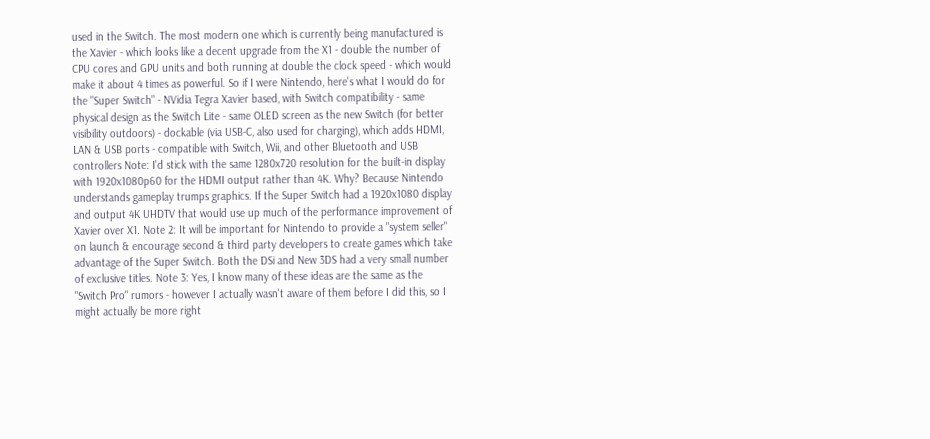used in the Switch. The most modern one which is currently being manufactured is the Xavier - which looks like a decent upgrade from the X1 - double the number of CPU cores and GPU units and both running at double the clock speed - which would make it about 4 times as powerful. So if I were Nintendo, here's what I would do for the "Super Switch" - NVidia Tegra Xavier based, with Switch compatibility - same physical design as the Switch Lite - same OLED screen as the new Switch (for better visibility outdoors) - dockable (via USB-C, also used for charging), which adds HDMI, LAN & USB ports - compatible with Switch, Wii, and other Bluetooth and USB controllers Note: I'd stick with the same 1280x720 resolution for the built-in display with 1920x1080p60 for the HDMI output rather than 4K. Why? Because Nintendo understands gameplay trumps graphics. If the Super Switch had a 1920x1080 display and output 4K UHDTV that would use up much of the performance improvement of Xavier over X1. Note 2: It will be important for Nintendo to provide a "system seller" on launch & encourage second & third party developers to create games which take advantage of the Super Switch. Both the DSi and New 3DS had a very small number of exclusive titles. Note 3: Yes, I know many of these ideas are the same as the "Switch Pro" rumors - however I actually wasn't aware of them before I did this, so I might actually be more right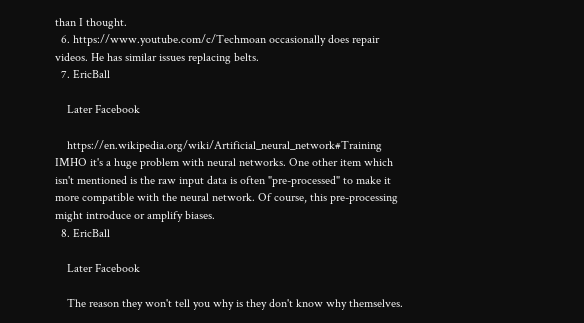than I thought.
  6. https://www.youtube.com/c/Techmoan occasionally does repair videos. He has similar issues replacing belts.
  7. EricBall

    Later Facebook

    https://en.wikipedia.org/wiki/Artificial_neural_network#Training IMHO it's a huge problem with neural networks. One other item which isn't mentioned is the raw input data is often "pre-processed" to make it more compatible with the neural network. Of course, this pre-processing might introduce or amplify biases.
  8. EricBall

    Later Facebook

    The reason they won't tell you why is they don't know why themselves.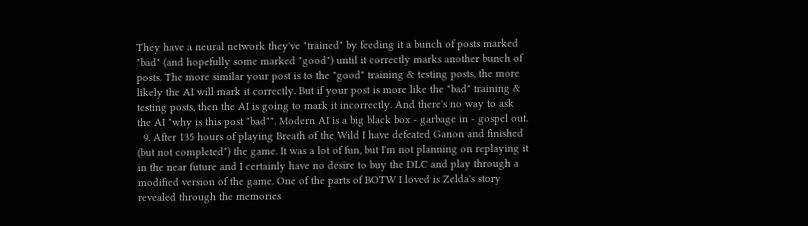They have a neural network they've "trained" by feeding it a bunch of posts marked "bad" (and hopefully some marked "good") until it correctly marks another bunch of posts. The more similar your post is to the "good" training & testing posts, the more likely the AI will mark it correctly. But if your post is more like the "bad" training & testing posts, then the AI is going to mark it incorrectly. And there's no way to ask the AI "why is this post "bad"". Modern AI is a big black box - garbage in - gospel out.
  9. After 135 hours of playing Breath of the Wild I have defeated Ganon and finished (but not completed*) the game. It was a lot of fun, but I'm not planning on replaying it in the near future and I certainly have no desire to buy the DLC and play through a modified version of the game. One of the parts of BOTW I loved is Zelda's story revealed through the memories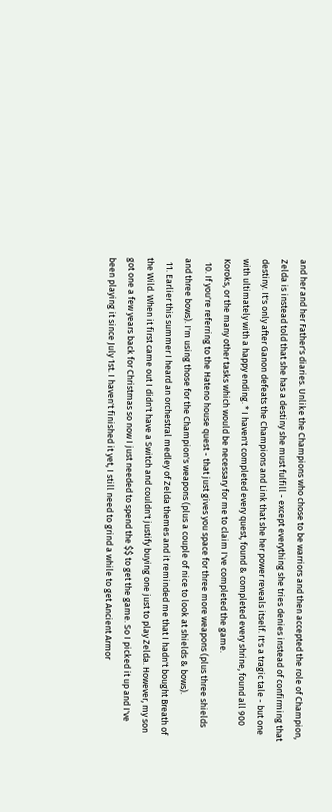and her and her Father's diaries. Unlike the Champions who chose to be warriors and then accepted the role of Champion, Zelda is instead told that she has a destiny she must fulfill - except everything she tries denies instead of confirming that destiny. It's only after Ganon defeats the Champions and Link that she her power reveals itself. It's a tragic tale - but one with ultimately with a happy ending. * I haven't completed every quest, found & completed every shrine, found all 900 Koroks, or the many other tasks which would be necessary for me to claim I've completed the game.
  10. If you're referring to the Hateno house quest - that just gives you space for three more weapons (plus three shields and three bows). I'm using those for the Champion's weapons (plus a couple of nice to look at shields & bows).
  11. Earlier this summer I heard an orchestral medley of Zelda themes and it reminded me that I hadn't bought Breath of the Wild. When it first came out I didn't have a Switch and couldn't justify buying one just to play Zelda. However, my son got one a few years back for Christmas so now I just needed to spend the $$ to get the game. So I picked it up and I've been playing it since July 1st. I haven't finished it yet, I still need to grind a while to get Ancient Armor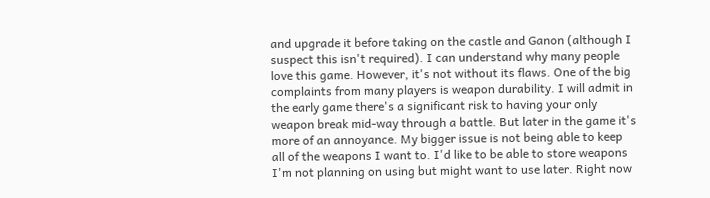and upgrade it before taking on the castle and Ganon (although I suspect this isn't required). I can understand why many people love this game. However, it's not without its flaws. One of the big complaints from many players is weapon durability. I will admit in the early game there's a significant risk to having your only weapon break mid-way through a battle. But later in the game it's more of an annoyance. My bigger issue is not being able to keep all of the weapons I want to. I'd like to be able to store weapons I'm not planning on using but might want to use later. Right now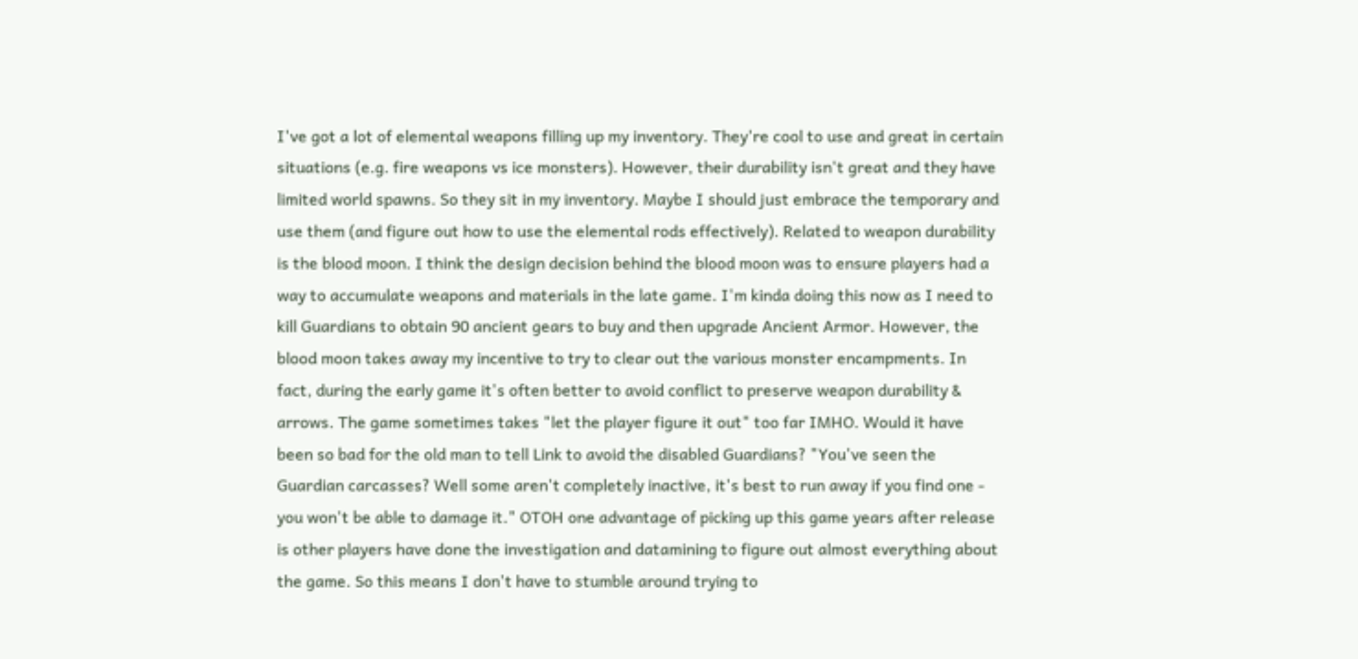I've got a lot of elemental weapons filling up my inventory. They're cool to use and great in certain situations (e.g. fire weapons vs ice monsters). However, their durability isn't great and they have limited world spawns. So they sit in my inventory. Maybe I should just embrace the temporary and use them (and figure out how to use the elemental rods effectively). Related to weapon durability is the blood moon. I think the design decision behind the blood moon was to ensure players had a way to accumulate weapons and materials in the late game. I'm kinda doing this now as I need to kill Guardians to obtain 90 ancient gears to buy and then upgrade Ancient Armor. However, the blood moon takes away my incentive to try to clear out the various monster encampments. In fact, during the early game it's often better to avoid conflict to preserve weapon durability & arrows. The game sometimes takes "let the player figure it out" too far IMHO. Would it have been so bad for the old man to tell Link to avoid the disabled Guardians? "You've seen the Guardian carcasses? Well some aren't completely inactive, it's best to run away if you find one - you won't be able to damage it." OTOH one advantage of picking up this game years after release is other players have done the investigation and datamining to figure out almost everything about the game. So this means I don't have to stumble around trying to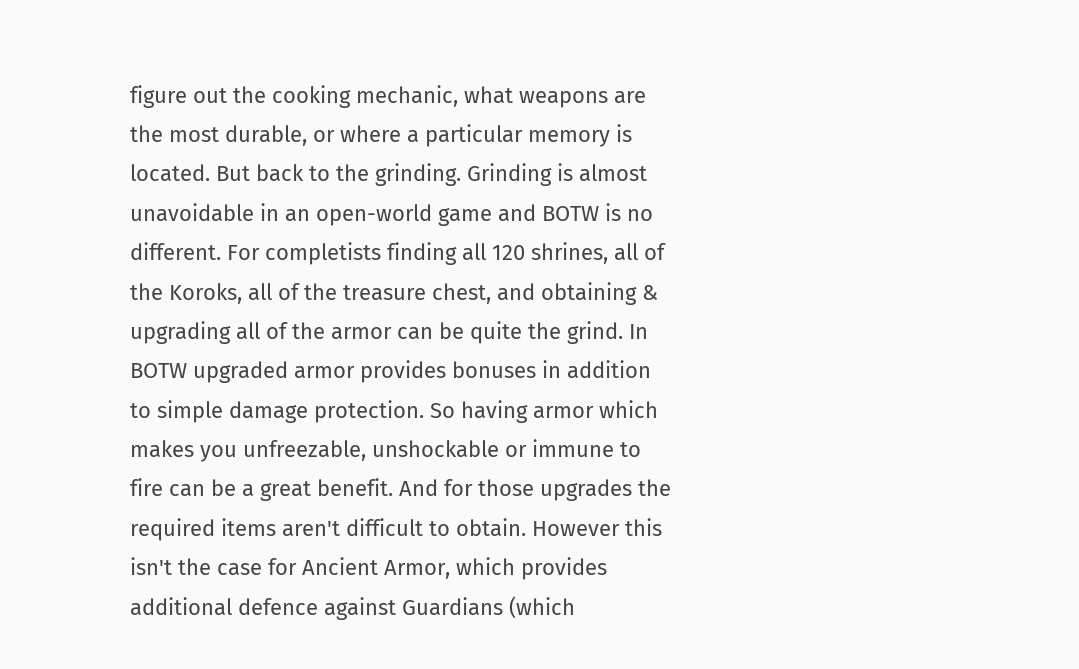figure out the cooking mechanic, what weapons are the most durable, or where a particular memory is located. But back to the grinding. Grinding is almost unavoidable in an open-world game and BOTW is no different. For completists finding all 120 shrines, all of the Koroks, all of the treasure chest, and obtaining & upgrading all of the armor can be quite the grind. In BOTW upgraded armor provides bonuses in addition to simple damage protection. So having armor which makes you unfreezable, unshockable or immune to fire can be a great benefit. And for those upgrades the required items aren't difficult to obtain. However this isn't the case for Ancient Armor, which provides additional defence against Guardians (which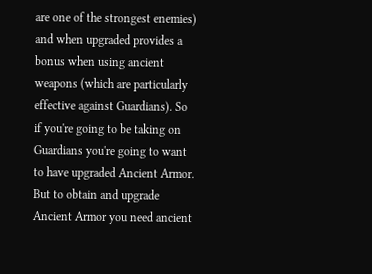are one of the strongest enemies) and when upgraded provides a bonus when using ancient weapons (which are particularly effective against Guardians). So if you're going to be taking on Guardians you're going to want to have upgraded Ancient Armor. But to obtain and upgrade Ancient Armor you need ancient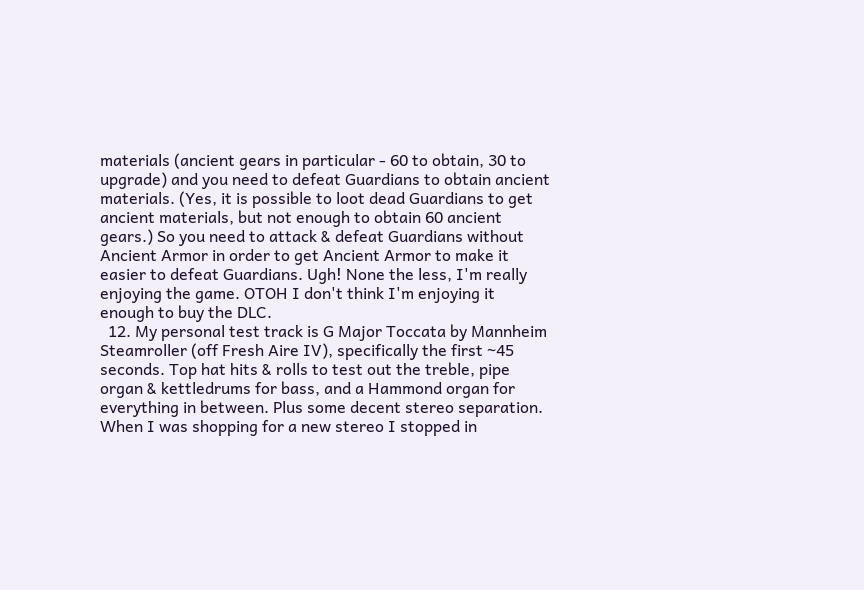materials (ancient gears in particular - 60 to obtain, 30 to upgrade) and you need to defeat Guardians to obtain ancient materials. (Yes, it is possible to loot dead Guardians to get ancient materials, but not enough to obtain 60 ancient gears.) So you need to attack & defeat Guardians without Ancient Armor in order to get Ancient Armor to make it easier to defeat Guardians. Ugh! None the less, I'm really enjoying the game. OTOH I don't think I'm enjoying it enough to buy the DLC.
  12. My personal test track is G Major Toccata by Mannheim Steamroller (off Fresh Aire IV), specifically the first ~45 seconds. Top hat hits & rolls to test out the treble, pipe organ & kettledrums for bass, and a Hammond organ for everything in between. Plus some decent stereo separation. When I was shopping for a new stereo I stopped in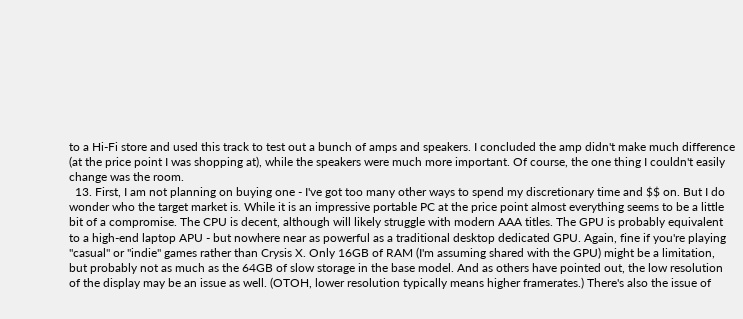to a Hi-Fi store and used this track to test out a bunch of amps and speakers. I concluded the amp didn't make much difference (at the price point I was shopping at), while the speakers were much more important. Of course, the one thing I couldn't easily change was the room.
  13. First, I am not planning on buying one - I've got too many other ways to spend my discretionary time and $$ on. But I do wonder who the target market is. While it is an impressive portable PC at the price point almost everything seems to be a little bit of a compromise. The CPU is decent, although will likely struggle with modern AAA titles. The GPU is probably equivalent to a high-end laptop APU - but nowhere near as powerful as a traditional desktop dedicated GPU. Again, fine if you're playing "casual" or "indie" games rather than Crysis X. Only 16GB of RAM (I'm assuming shared with the GPU) might be a limitation, but probably not as much as the 64GB of slow storage in the base model. And as others have pointed out, the low resolution of the display may be an issue as well. (OTOH, lower resolution typically means higher framerates.) There's also the issue of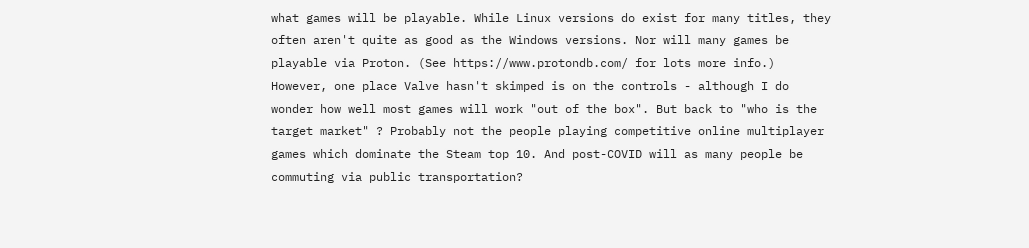what games will be playable. While Linux versions do exist for many titles, they often aren't quite as good as the Windows versions. Nor will many games be playable via Proton. (See https://www.protondb.com/ for lots more info.) However, one place Valve hasn't skimped is on the controls - although I do wonder how well most games will work "out of the box". But back to "who is the target market" ? Probably not the people playing competitive online multiplayer games which dominate the Steam top 10. And post-COVID will as many people be commuting via public transportation?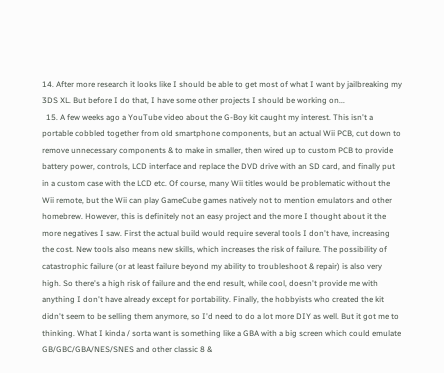14. After more research it looks like I should be able to get most of what I want by jailbreaking my 3DS XL. But before I do that, I have some other projects I should be working on...
  15. A few weeks ago a YouTube video about the G-Boy kit caught my interest. This isn't a portable cobbled together from old smartphone components, but an actual Wii PCB, cut down to remove unnecessary components & to make in smaller, then wired up to custom PCB to provide battery power, controls, LCD interface and replace the DVD drive with an SD card, and finally put in a custom case with the LCD etc. Of course, many Wii titles would be problematic without the Wii remote, but the Wii can play GameCube games natively not to mention emulators and other homebrew. However, this is definitely not an easy project and the more I thought about it the more negatives I saw. First the actual build would require several tools I don't have, increasing the cost. New tools also means new skills, which increases the risk of failure. The possibility of catastrophic failure (or at least failure beyond my ability to troubleshoot & repair) is also very high. So there's a high risk of failure and the end result, while cool, doesn't provide me with anything I don't have already except for portability. Finally, the hobbyists who created the kit didn't seem to be selling them anymore, so I'd need to do a lot more DIY as well. But it got me to thinking. What I kinda / sorta want is something like a GBA with a big screen which could emulate GB/GBC/GBA/NES/SNES and other classic 8 &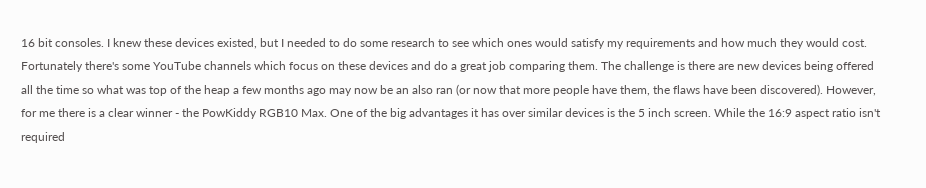16 bit consoles. I knew these devices existed, but I needed to do some research to see which ones would satisfy my requirements and how much they would cost. Fortunately there's some YouTube channels which focus on these devices and do a great job comparing them. The challenge is there are new devices being offered all the time so what was top of the heap a few months ago may now be an also ran (or now that more people have them, the flaws have been discovered). However, for me there is a clear winner - the PowKiddy RGB10 Max. One of the big advantages it has over similar devices is the 5 inch screen. While the 16:9 aspect ratio isn't required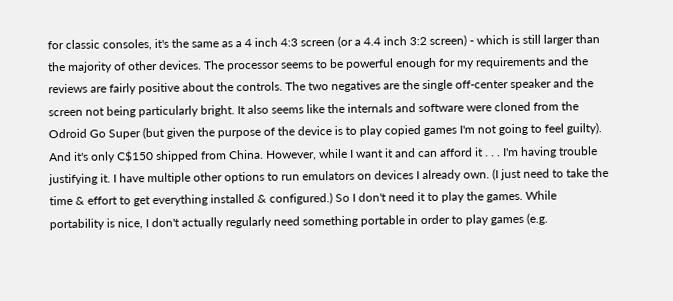for classic consoles, it's the same as a 4 inch 4:3 screen (or a 4.4 inch 3:2 screen) - which is still larger than the majority of other devices. The processor seems to be powerful enough for my requirements and the reviews are fairly positive about the controls. The two negatives are the single off-center speaker and the screen not being particularly bright. It also seems like the internals and software were cloned from the Odroid Go Super (but given the purpose of the device is to play copied games I'm not going to feel guilty). And it's only C$150 shipped from China. However, while I want it and can afford it . . . I'm having trouble justifying it. I have multiple other options to run emulators on devices I already own. (I just need to take the time & effort to get everything installed & configured.) So I don't need it to play the games. While portability is nice, I don't actually regularly need something portable in order to play games (e.g.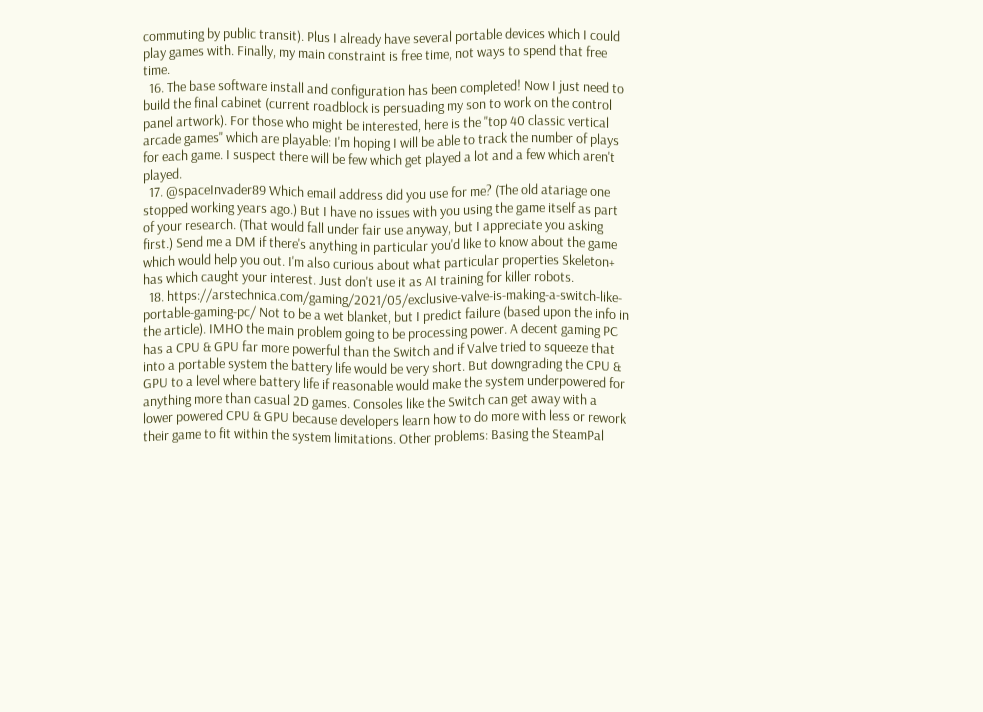commuting by public transit). Plus I already have several portable devices which I could play games with. Finally, my main constraint is free time, not ways to spend that free time.
  16. The base software install and configuration has been completed! Now I just need to build the final cabinet (current roadblock is persuading my son to work on the control panel artwork). For those who might be interested, here is the "top 40 classic vertical arcade games" which are playable: I'm hoping I will be able to track the number of plays for each game. I suspect there will be few which get played a lot and a few which aren't played.
  17. @spaceInvader89 Which email address did you use for me? (The old atariage one stopped working years ago.) But I have no issues with you using the game itself as part of your research. (That would fall under fair use anyway, but I appreciate you asking first.) Send me a DM if there's anything in particular you'd like to know about the game which would help you out. I'm also curious about what particular properties Skeleton+ has which caught your interest. Just don't use it as AI training for killer robots.
  18. https://arstechnica.com/gaming/2021/05/exclusive-valve-is-making-a-switch-like-portable-gaming-pc/ Not to be a wet blanket, but I predict failure (based upon the info in the article). IMHO the main problem going to be processing power. A decent gaming PC has a CPU & GPU far more powerful than the Switch and if Valve tried to squeeze that into a portable system the battery life would be very short. But downgrading the CPU & GPU to a level where battery life if reasonable would make the system underpowered for anything more than casual 2D games. Consoles like the Switch can get away with a lower powered CPU & GPU because developers learn how to do more with less or rework their game to fit within the system limitations. Other problems: Basing the SteamPal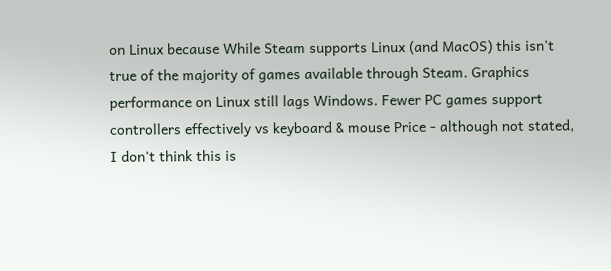on Linux because While Steam supports Linux (and MacOS) this isn't true of the majority of games available through Steam. Graphics performance on Linux still lags Windows. Fewer PC games support controllers effectively vs keyboard & mouse Price - although not stated, I don't think this is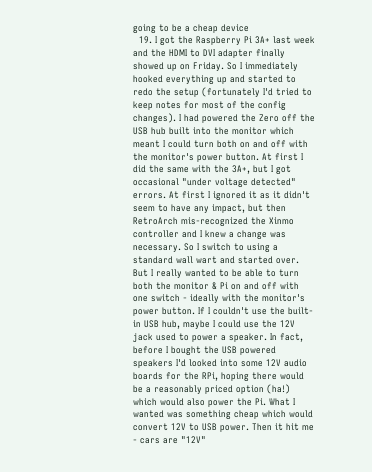going to be a cheap device
  19. I got the Raspberry Pi 3A+ last week and the HDMI to DVI adapter finally showed up on Friday. So I immediately hooked everything up and started to redo the setup (fortunately I'd tried to keep notes for most of the config changes). I had powered the Zero off the USB hub built into the monitor which meant I could turn both on and off with the monitor's power button. At first I did the same with the 3A+, but I got occasional "under voltage detected" errors. At first I ignored it as it didn't seem to have any impact, but then RetroArch mis-recognized the Xinmo controller and I knew a change was necessary. So I switch to using a standard wall wart and started over. But I really wanted to be able to turn both the monitor & Pi on and off with one switch - ideally with the monitor's power button. If I couldn't use the built-in USB hub, maybe I could use the 12V jack used to power a speaker. In fact, before I bought the USB powered speakers I'd looked into some 12V audio boards for the RPi, hoping there would be a reasonably priced option (ha!) which would also power the Pi. What I wanted was something cheap which would convert 12V to USB power. Then it hit me - cars are "12V"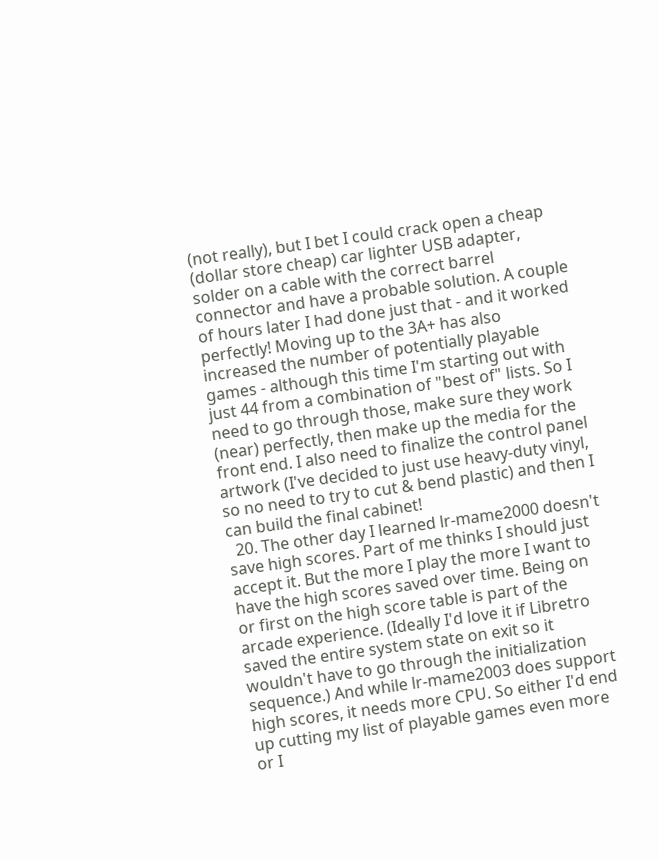(not really), but I bet I could crack open a cheap (dollar store cheap) car lighter USB adapter, solder on a cable with the correct barrel connector and have a probable solution. A couple of hours later I had done just that - and it worked perfectly! Moving up to the 3A+ has also increased the number of potentially playable games - although this time I'm starting out with just 44 from a combination of "best of" lists. So I need to go through those, make sure they work (near) perfectly, then make up the media for the front end. I also need to finalize the control panel artwork (I've decided to just use heavy-duty vinyl, so no need to try to cut & bend plastic) and then I can build the final cabinet!
  20. The other day I learned lr-mame2000 doesn't save high scores. Part of me thinks I should just accept it. But the more I play the more I want to have the high scores saved over time. Being on or first on the high score table is part of the arcade experience. (Ideally I'd love it if Libretro saved the entire system state on exit so it wouldn't have to go through the initialization sequence.) And while lr-mame2003 does support high scores, it needs more CPU. So either I'd end up cutting my list of playable games even more or I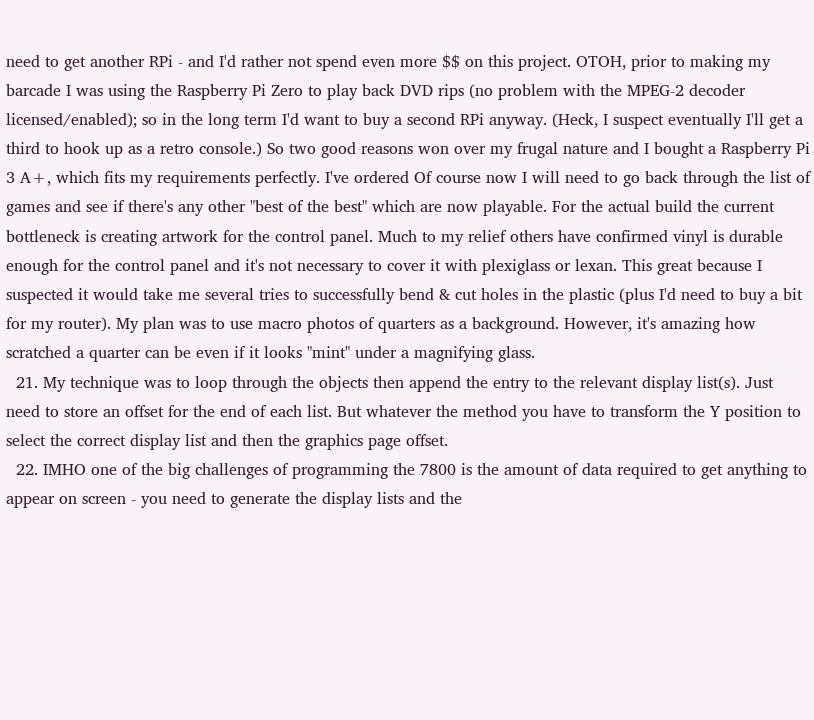need to get another RPi - and I'd rather not spend even more $$ on this project. OTOH, prior to making my barcade I was using the Raspberry Pi Zero to play back DVD rips (no problem with the MPEG-2 decoder licensed/enabled); so in the long term I'd want to buy a second RPi anyway. (Heck, I suspect eventually I'll get a third to hook up as a retro console.) So two good reasons won over my frugal nature and I bought a Raspberry Pi 3 A+, which fits my requirements perfectly. I've ordered Of course now I will need to go back through the list of games and see if there's any other "best of the best" which are now playable. For the actual build the current bottleneck is creating artwork for the control panel. Much to my relief others have confirmed vinyl is durable enough for the control panel and it's not necessary to cover it with plexiglass or lexan. This great because I suspected it would take me several tries to successfully bend & cut holes in the plastic (plus I'd need to buy a bit for my router). My plan was to use macro photos of quarters as a background. However, it's amazing how scratched a quarter can be even if it looks "mint" under a magnifying glass.
  21. My technique was to loop through the objects then append the entry to the relevant display list(s). Just need to store an offset for the end of each list. But whatever the method you have to transform the Y position to select the correct display list and then the graphics page offset.
  22. IMHO one of the big challenges of programming the 7800 is the amount of data required to get anything to appear on screen - you need to generate the display lists and the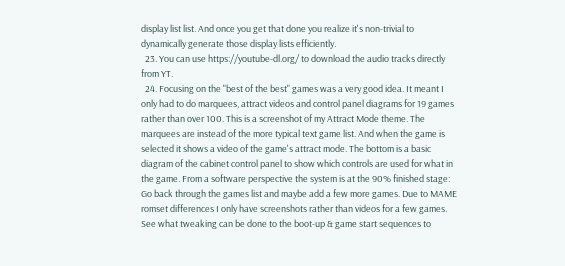display list list. And once you get that done you realize it's non-trivial to dynamically generate those display lists efficiently.
  23. You can use https://youtube-dl.org/ to download the audio tracks directly from YT.
  24. Focusing on the "best of the best" games was a very good idea. It meant I only had to do marquees, attract videos and control panel diagrams for 19 games rather than over 100. This is a screenshot of my Attract Mode theme. The marquees are instead of the more typical text game list. And when the game is selected it shows a video of the game's attract mode. The bottom is a basic diagram of the cabinet control panel to show which controls are used for what in the game. From a software perspective the system is at the 90% finished stage: Go back through the games list and maybe add a few more games. Due to MAME romset differences I only have screenshots rather than videos for a few games. See what tweaking can be done to the boot-up & game start sequences to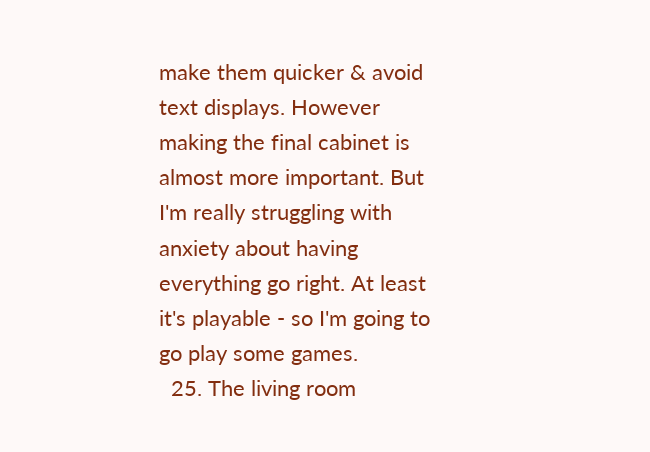make them quicker & avoid text displays. However making the final cabinet is almost more important. But I'm really struggling with anxiety about having everything go right. At least it's playable - so I'm going to go play some games.
  25. The living room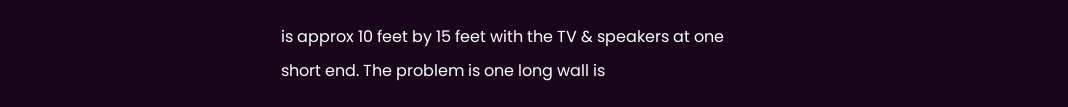is approx 10 feet by 15 feet with the TV & speakers at one short end. The problem is one long wall is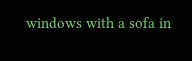windows with a sofa in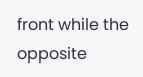front while the opposite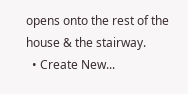opens onto the rest of the house & the stairway.
  • Create New...